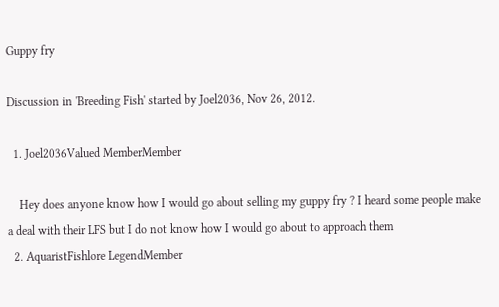Guppy fry

Discussion in 'Breeding Fish' started by Joel2036, Nov 26, 2012.

  1. Joel2036Valued MemberMember

    Hey does anyone know how I would go about selling my guppy fry ? I heard some people make a deal with their LFS but I do not know how I would go about to approach them
  2. AquaristFishlore LegendMember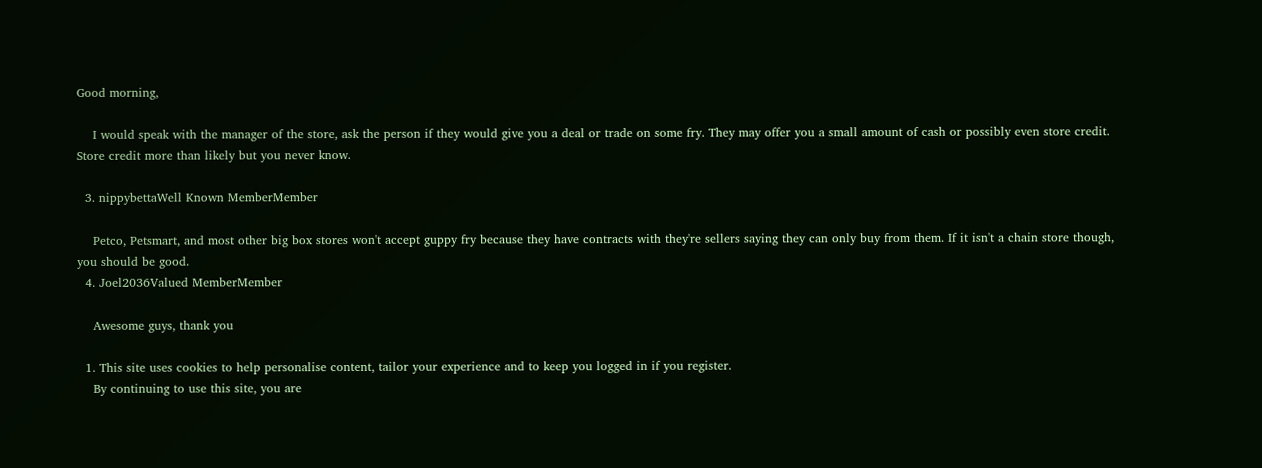Good morning,

    I would speak with the manager of the store, ask the person if they would give you a deal or trade on some fry. They may offer you a small amount of cash or possibly even store credit. Store credit more than likely but you never know.

  3. nippybettaWell Known MemberMember

    Petco, Petsmart, and most other big box stores won't accept guppy fry because they have contracts with they're sellers saying they can only buy from them. If it isn't a chain store though, you should be good.
  4. Joel2036Valued MemberMember

    Awesome guys, thank you

  1. This site uses cookies to help personalise content, tailor your experience and to keep you logged in if you register.
    By continuing to use this site, you are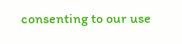consenting to our use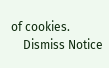of cookies.
    Dismiss Notice